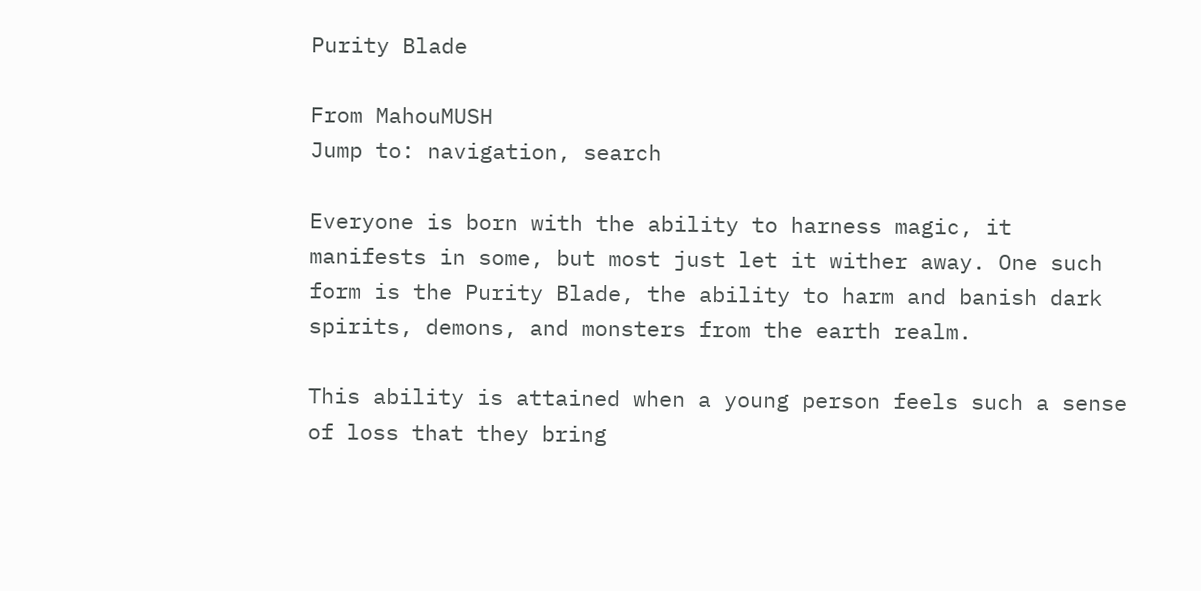Purity Blade

From MahouMUSH
Jump to: navigation, search

Everyone is born with the ability to harness magic, it manifests in some, but most just let it wither away. One such form is the Purity Blade, the ability to harm and banish dark spirits, demons, and monsters from the earth realm.

This ability is attained when a young person feels such a sense of loss that they bring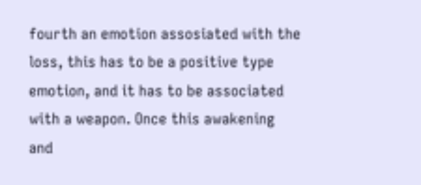fourth an emotion assosiated with the loss, this has to be a positive type emotion, and it has to be associated with a weapon. Once this awakening and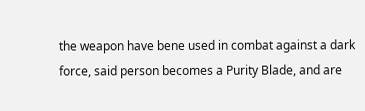the weapon have bene used in combat against a dark force, said person becomes a Purity Blade, and are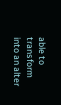able to transform into an alter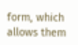form, which allows them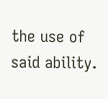the use of said ability.